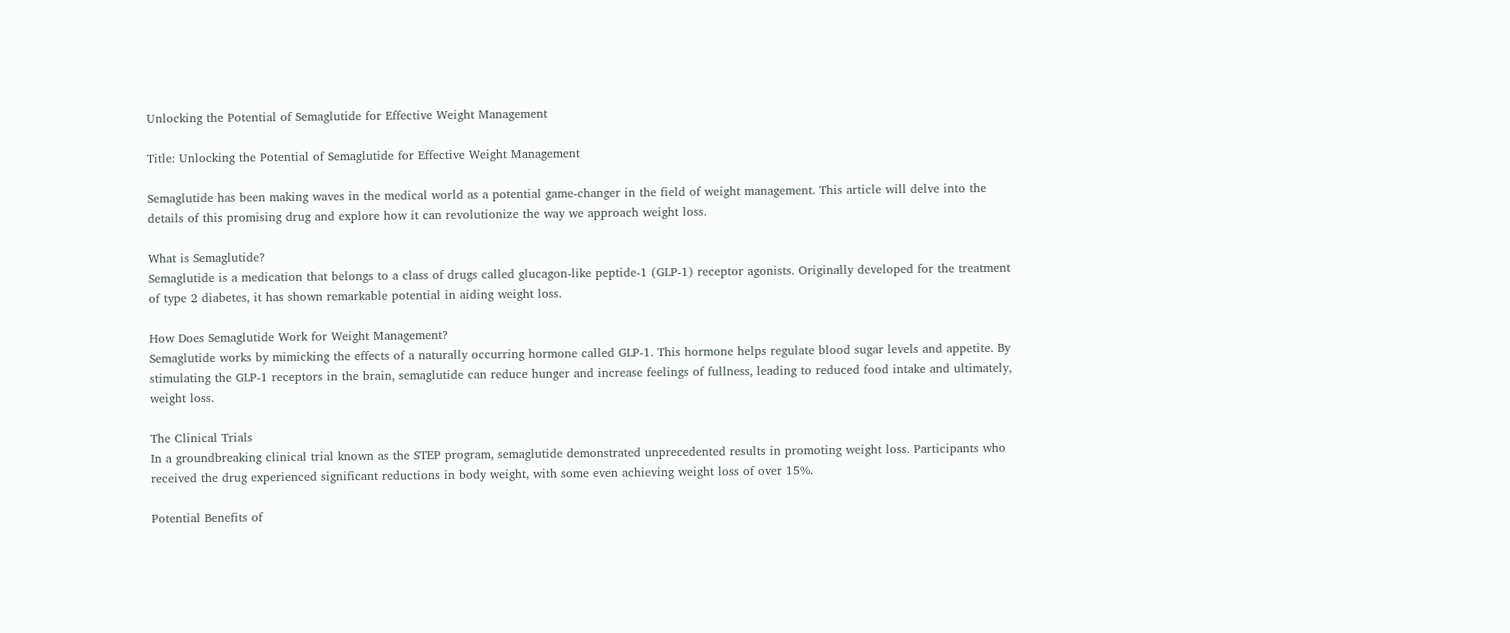Unlocking the Potential of Semaglutide for Effective Weight Management

Title: Unlocking the Potential of Semaglutide for Effective Weight Management

Semaglutide has been making waves in the medical world as a potential game-changer in the field of weight management. This article will delve into the details of this promising drug and explore how it can revolutionize the way we approach weight loss.

What is Semaglutide?
Semaglutide is a medication that belongs to a class of drugs called glucagon-like peptide-1 (GLP-1) receptor agonists. Originally developed for the treatment of type 2 diabetes, it has shown remarkable potential in aiding weight loss.

How Does Semaglutide Work for Weight Management?
Semaglutide works by mimicking the effects of a naturally occurring hormone called GLP-1. This hormone helps regulate blood sugar levels and appetite. By stimulating the GLP-1 receptors in the brain, semaglutide can reduce hunger and increase feelings of fullness, leading to reduced food intake and ultimately, weight loss.

The Clinical Trials
In a groundbreaking clinical trial known as the STEP program, semaglutide demonstrated unprecedented results in promoting weight loss. Participants who received the drug experienced significant reductions in body weight, with some even achieving weight loss of over 15%.

Potential Benefits of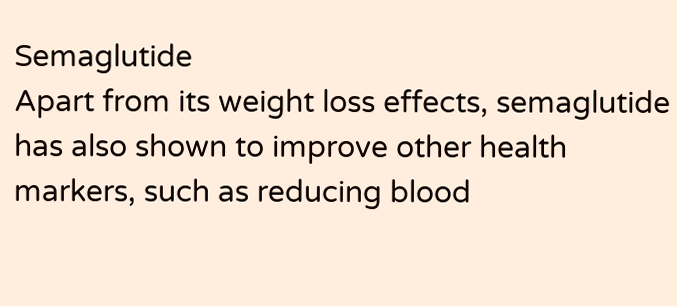Semaglutide
Apart from its weight loss effects, semaglutide has also shown to improve other health markers, such as reducing blood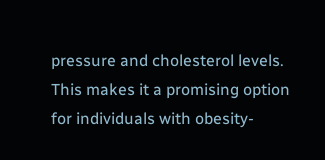pressure and cholesterol levels. This makes it a promising option for individuals with obesity-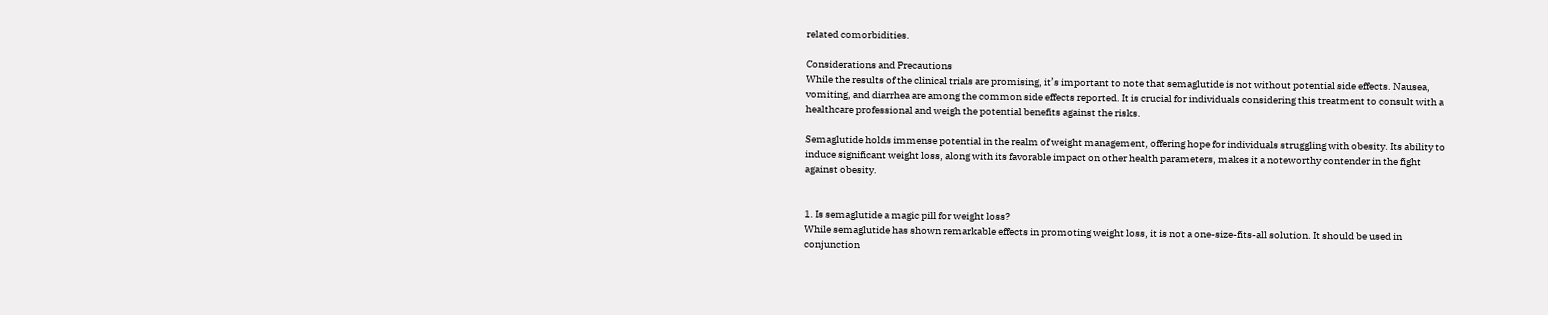related comorbidities.

Considerations and Precautions
While the results of the clinical trials are promising, it’s important to note that semaglutide is not without potential side effects. Nausea, vomiting, and diarrhea are among the common side effects reported. It is crucial for individuals considering this treatment to consult with a healthcare professional and weigh the potential benefits against the risks.

Semaglutide holds immense potential in the realm of weight management, offering hope for individuals struggling with obesity. Its ability to induce significant weight loss, along with its favorable impact on other health parameters, makes it a noteworthy contender in the fight against obesity.


1. Is semaglutide a magic pill for weight loss?
While semaglutide has shown remarkable effects in promoting weight loss, it is not a one-size-fits-all solution. It should be used in conjunction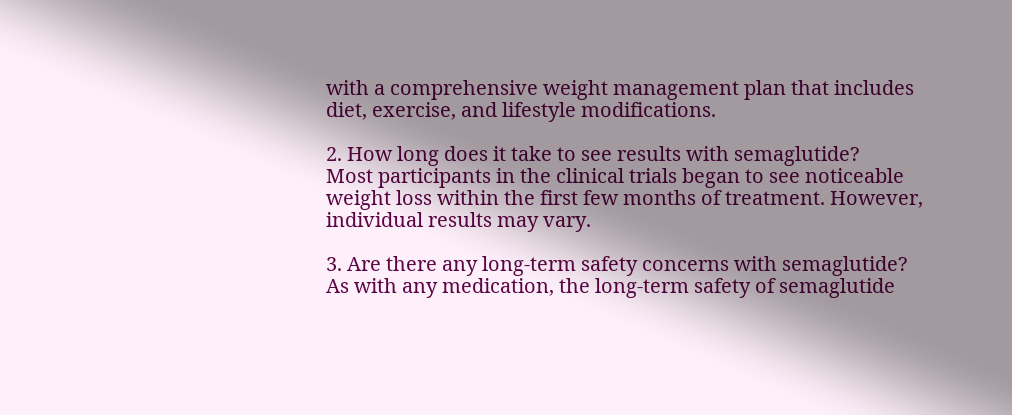with a comprehensive weight management plan that includes diet, exercise, and lifestyle modifications.

2. How long does it take to see results with semaglutide?
Most participants in the clinical trials began to see noticeable weight loss within the first few months of treatment. However, individual results may vary.

3. Are there any long-term safety concerns with semaglutide?
As with any medication, the long-term safety of semaglutide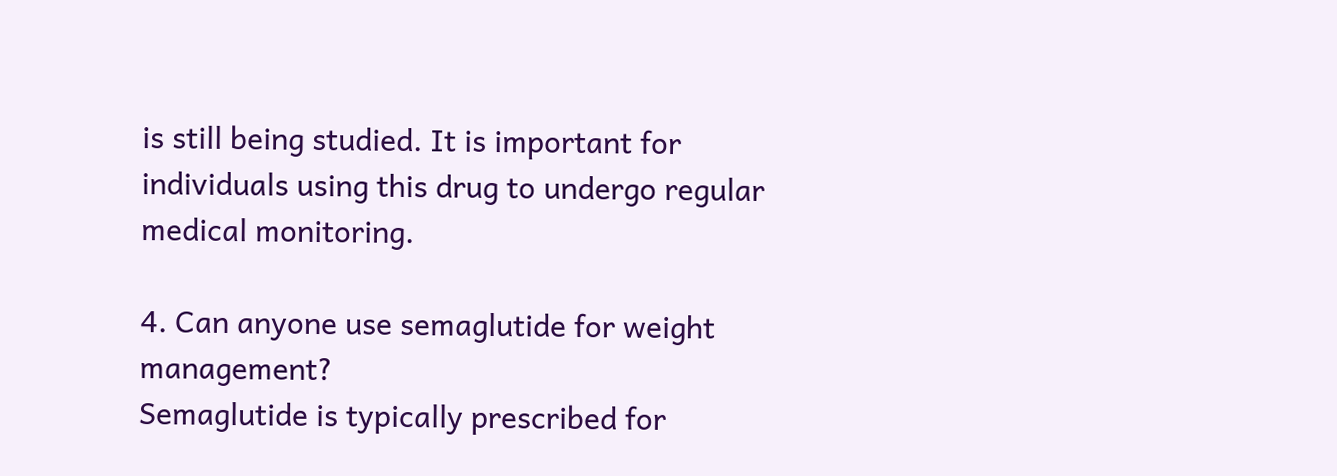is still being studied. It is important for individuals using this drug to undergo regular medical monitoring.

4. Can anyone use semaglutide for weight management?
Semaglutide is typically prescribed for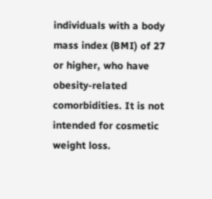individuals with a body mass index (BMI) of 27 or higher, who have obesity-related comorbidities. It is not intended for cosmetic weight loss.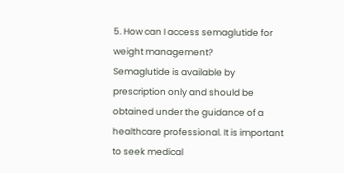5. How can I access semaglutide for weight management?
Semaglutide is available by prescription only and should be obtained under the guidance of a healthcare professional. It is important to seek medical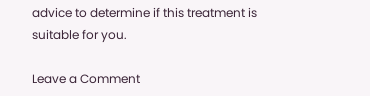advice to determine if this treatment is suitable for you.

Leave a Comment